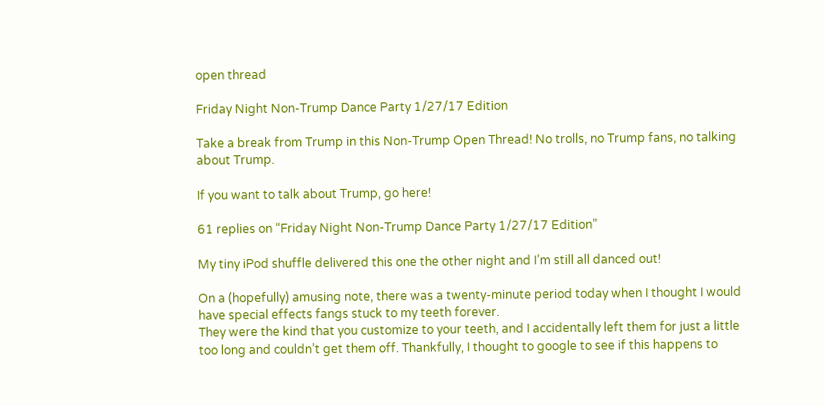open thread

Friday Night Non-Trump Dance Party 1/27/17 Edition

Take a break from Trump in this Non-Trump Open Thread! No trolls, no Trump fans, no talking about Trump.

If you want to talk about Trump, go here!

61 replies on “Friday Night Non-Trump Dance Party 1/27/17 Edition”

My tiny iPod shuffle delivered this one the other night and I’m still all danced out!

On a (hopefully) amusing note, there was a twenty-minute period today when I thought I would have special effects fangs stuck to my teeth forever.
They were the kind that you customize to your teeth, and I accidentally left them for just a little too long and couldn’t get them off. Thankfully, I thought to google to see if this happens to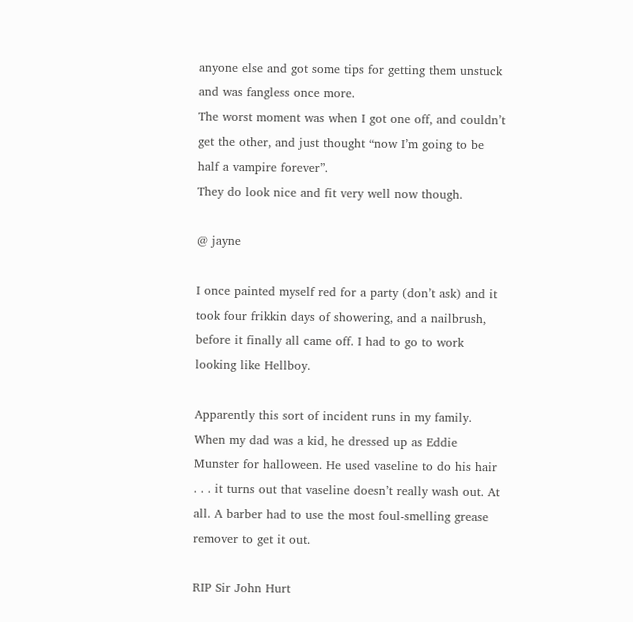anyone else and got some tips for getting them unstuck and was fangless once more.
The worst moment was when I got one off, and couldn’t get the other, and just thought “now I’m going to be half a vampire forever”.
They do look nice and fit very well now though.

@ jayne

I once painted myself red for a party (don’t ask) and it took four frikkin days of showering, and a nailbrush, before it finally all came off. I had to go to work looking like Hellboy.

Apparently this sort of incident runs in my family. When my dad was a kid, he dressed up as Eddie Munster for halloween. He used vaseline to do his hair . . . it turns out that vaseline doesn’t really wash out. At all. A barber had to use the most foul-smelling grease remover to get it out.

RIP Sir John Hurt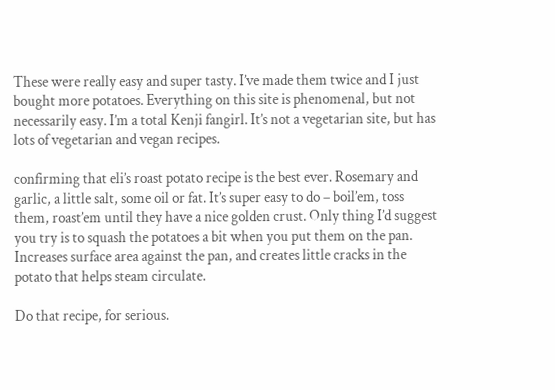These were really easy and super tasty. I’ve made them twice and I just bought more potatoes. Everything on this site is phenomenal, but not necessarily easy. I’m a total Kenji fangirl. It’s not a vegetarian site, but has lots of vegetarian and vegan recipes.

confirming that eli’s roast potato recipe is the best ever. Rosemary and garlic, a little salt, some oil or fat. It’s super easy to do – boil’em, toss them, roast’em until they have a nice golden crust. Only thing I’d suggest you try is to squash the potatoes a bit when you put them on the pan. Increases surface area against the pan, and creates little cracks in the potato that helps steam circulate.

Do that recipe, for serious.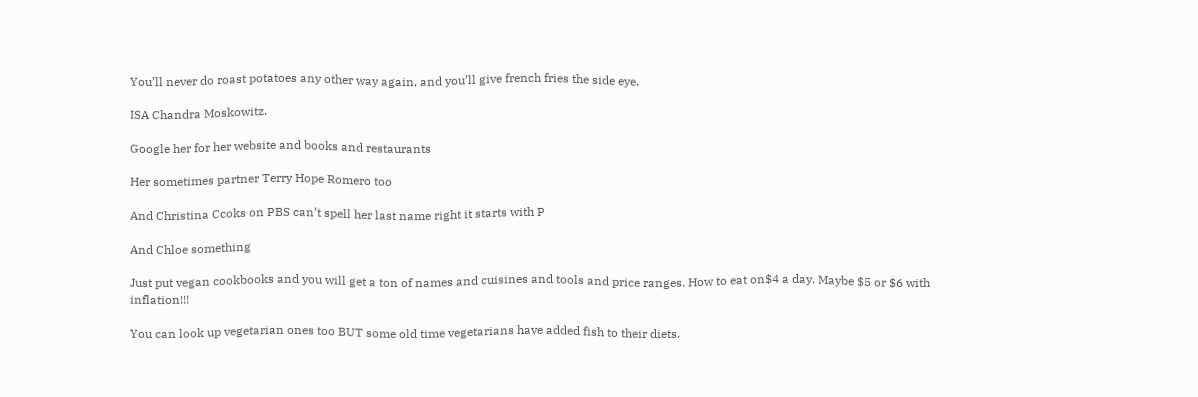You’ll never do roast potatoes any other way again, and you’ll give french fries the side eye.

ISA Chandra Moskowitz.

Google her for her website and books and restaurants

Her sometimes partner Terry Hope Romero too

And Christina Ccoks on PBS can’t spell her last name right it starts with P

And Chloe something

Just put vegan cookbooks and you will get a ton of names and cuisines and tools and price ranges. How to eat on$4 a day. Maybe $5 or $6 with inflation!!!

You can look up vegetarian ones too BUT some old time vegetarians have added fish to their diets.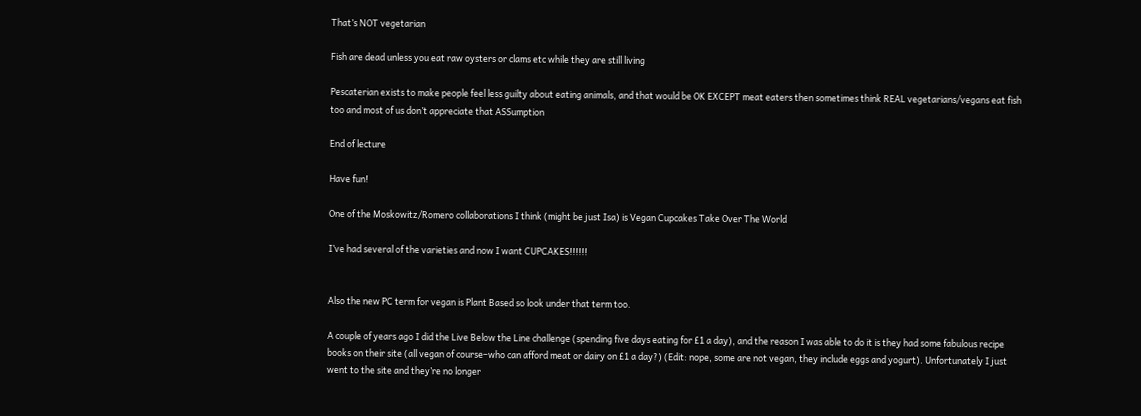That’s NOT vegetarian

Fish are dead unless you eat raw oysters or clams etc while they are still living

Pescaterian exists to make people feel less guilty about eating animals, and that would be OK EXCEPT meat eaters then sometimes think REAL vegetarians/vegans eat fish too and most of us don’t appreciate that ASSumption

End of lecture

Have fun!

One of the Moskowitz/Romero collaborations I think (might be just Isa) is Vegan Cupcakes Take Over The World

I’ve had several of the varieties and now I want CUPCAKES!!!!!!


Also the new PC term for vegan is Plant Based so look under that term too.

A couple of years ago I did the Live Below the Line challenge (spending five days eating for £1 a day), and the reason I was able to do it is they had some fabulous recipe books on their site (all vegan of course–who can afford meat or dairy on £1 a day?) (Edit: nope, some are not vegan, they include eggs and yogurt). Unfortunately I just went to the site and they’re no longer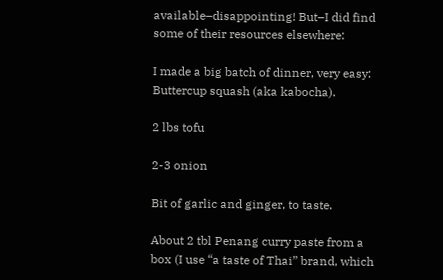available–disappointing! But–I did find some of their resources elsewhere:

I made a big batch of dinner, very easy:
Buttercup squash (aka kabocha).

2 lbs tofu

2-3 onion

Bit of garlic and ginger, to taste.

About 2 tbl Penang curry paste from a box (I use “a taste of Thai” brand, which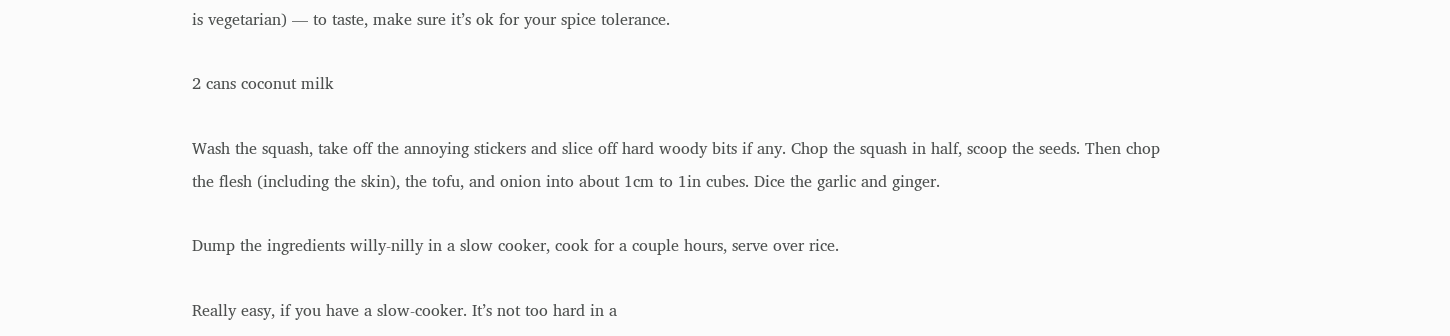is vegetarian) — to taste, make sure it’s ok for your spice tolerance.

2 cans coconut milk

Wash the squash, take off the annoying stickers and slice off hard woody bits if any. Chop the squash in half, scoop the seeds. Then chop the flesh (including the skin), the tofu, and onion into about 1cm to 1in cubes. Dice the garlic and ginger.

Dump the ingredients willy-nilly in a slow cooker, cook for a couple hours, serve over rice.

Really easy, if you have a slow-cooker. It’s not too hard in a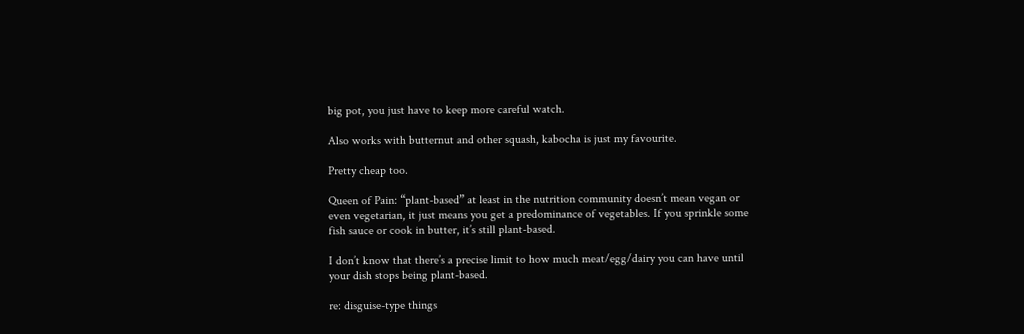big pot, you just have to keep more careful watch.

Also works with butternut and other squash, kabocha is just my favourite.

Pretty cheap too.

Queen of Pain: “plant-based” at least in the nutrition community doesn’t mean vegan or even vegetarian, it just means you get a predominance of vegetables. If you sprinkle some fish sauce or cook in butter, it’s still plant-based.

I don’t know that there’s a precise limit to how much meat/egg/dairy you can have until your dish stops being plant-based.

re: disguise-type things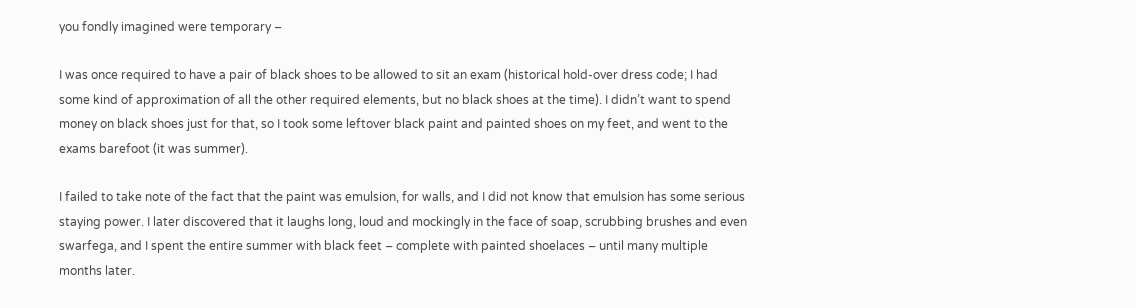you fondly imagined were temporary –

I was once required to have a pair of black shoes to be allowed to sit an exam (historical hold-over dress code; I had some kind of approximation of all the other required elements, but no black shoes at the time). I didn’t want to spend money on black shoes just for that, so I took some leftover black paint and painted shoes on my feet, and went to the exams barefoot (it was summer).

I failed to take note of the fact that the paint was emulsion, for walls, and I did not know that emulsion has some serious staying power. I later discovered that it laughs long, loud and mockingly in the face of soap, scrubbing brushes and even swarfega, and I spent the entire summer with black feet – complete with painted shoelaces – until many multiple months later.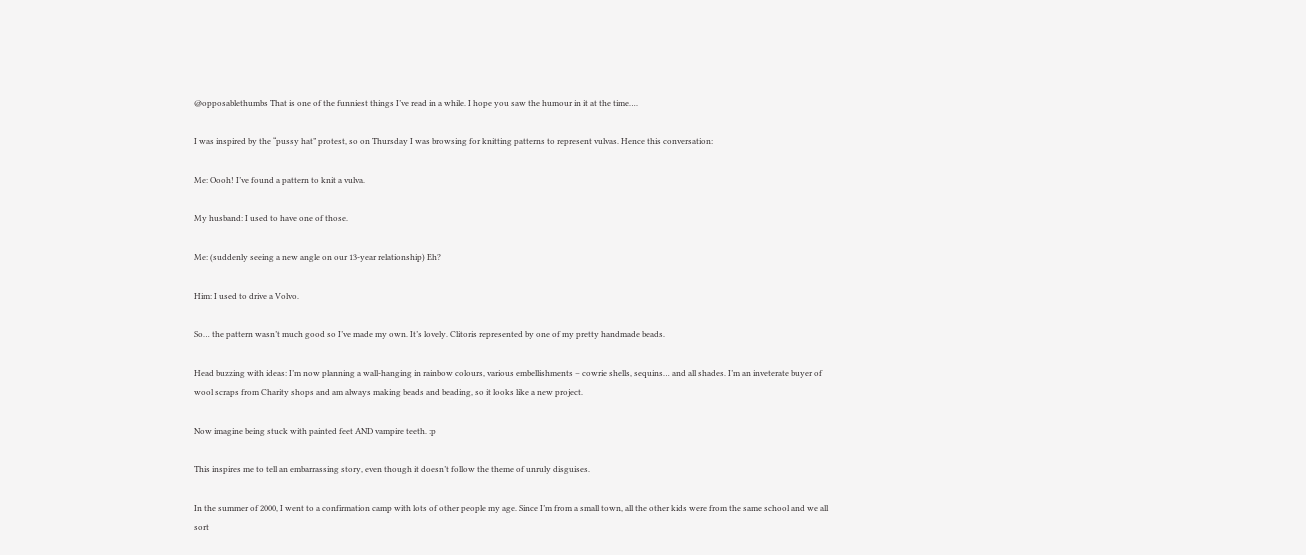@opposablethumbs That is one of the funniest things I’ve read in a while. I hope you saw the humour in it at the time….

I was inspired by the “pussy hat” protest, so on Thursday I was browsing for knitting patterns to represent vulvas. Hence this conversation:

Me: Oooh! I’ve found a pattern to knit a vulva.

My husband: I used to have one of those.

Me: (suddenly seeing a new angle on our 13-year relationship) Eh?

Him: I used to drive a Volvo.

So… the pattern wasn’t much good so I’ve made my own. It’s lovely. Clitoris represented by one of my pretty handmade beads.

Head buzzing with ideas: I’m now planning a wall-hanging in rainbow colours, various embellishments – cowrie shells, sequins… and all shades. I’m an inveterate buyer of wool scraps from Charity shops and am always making beads and beading, so it looks like a new project.

Now imagine being stuck with painted feet AND vampire teeth. :p

This inspires me to tell an embarrassing story, even though it doesn’t follow the theme of unruly disguises.

In the summer of 2000, I went to a confirmation camp with lots of other people my age. Since I’m from a small town, all the other kids were from the same school and we all sort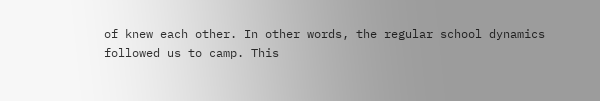of knew each other. In other words, the regular school dynamics followed us to camp. This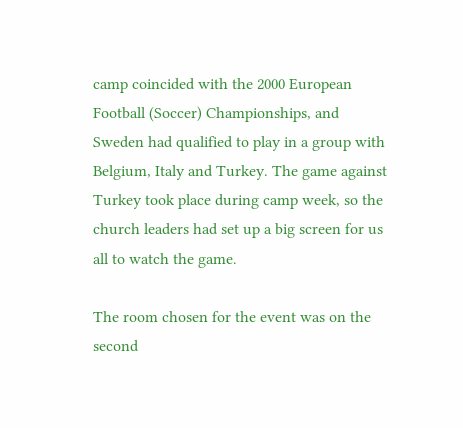camp coincided with the 2000 European Football (Soccer) Championships, and Sweden had qualified to play in a group with Belgium, Italy and Turkey. The game against Turkey took place during camp week, so the church leaders had set up a big screen for us all to watch the game.

The room chosen for the event was on the second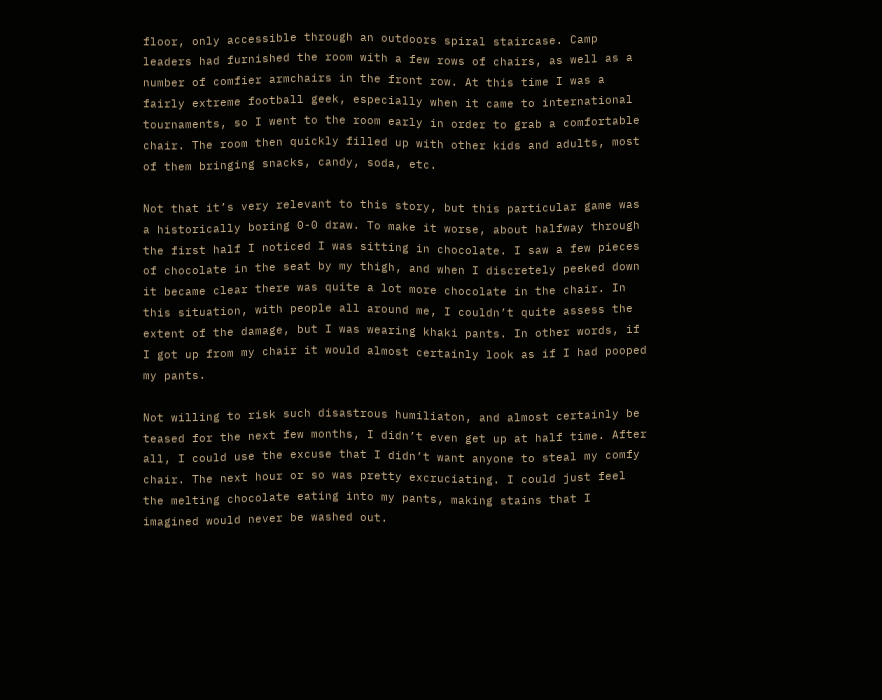floor, only accessible through an outdoors spiral staircase. Camp leaders had furnished the room with a few rows of chairs, as well as a number of comfier armchairs in the front row. At this time I was a fairly extreme football geek, especially when it came to international tournaments, so I went to the room early in order to grab a comfortable chair. The room then quickly filled up with other kids and adults, most of them bringing snacks, candy, soda, etc.

Not that it’s very relevant to this story, but this particular game was a historically boring 0-0 draw. To make it worse, about halfway through the first half I noticed I was sitting in chocolate. I saw a few pieces of chocolate in the seat by my thigh, and when I discretely peeked down it became clear there was quite a lot more chocolate in the chair. In this situation, with people all around me, I couldn’t quite assess the extent of the damage, but I was wearing khaki pants. In other words, if I got up from my chair it would almost certainly look as if I had pooped my pants.

Not willing to risk such disastrous humiliaton, and almost certainly be teased for the next few months, I didn’t even get up at half time. After all, I could use the excuse that I didn’t want anyone to steal my comfy chair. The next hour or so was pretty excruciating. I could just feel the melting chocolate eating into my pants, making stains that I imagined would never be washed out.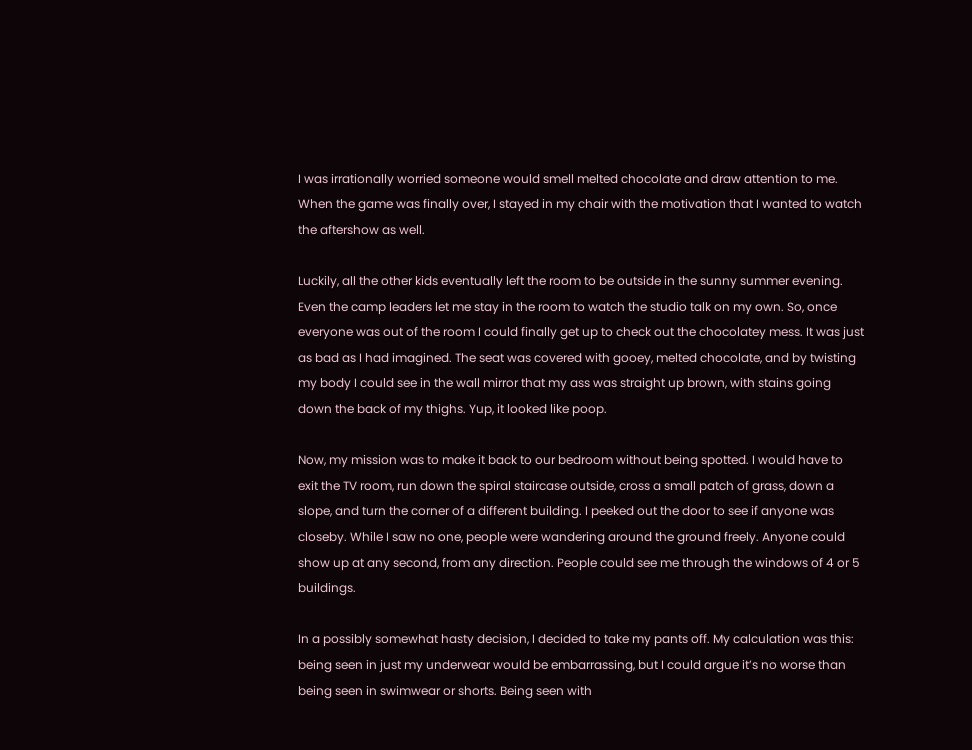I was irrationally worried someone would smell melted chocolate and draw attention to me. When the game was finally over, I stayed in my chair with the motivation that I wanted to watch the aftershow as well.

Luckily, all the other kids eventually left the room to be outside in the sunny summer evening. Even the camp leaders let me stay in the room to watch the studio talk on my own. So, once everyone was out of the room I could finally get up to check out the chocolatey mess. It was just as bad as I had imagined. The seat was covered with gooey, melted chocolate, and by twisting my body I could see in the wall mirror that my ass was straight up brown, with stains going down the back of my thighs. Yup, it looked like poop.

Now, my mission was to make it back to our bedroom without being spotted. I would have to exit the TV room, run down the spiral staircase outside, cross a small patch of grass, down a slope, and turn the corner of a different building. I peeked out the door to see if anyone was closeby. While I saw no one, people were wandering around the ground freely. Anyone could show up at any second, from any direction. People could see me through the windows of 4 or 5 buildings.

In a possibly somewhat hasty decision, I decided to take my pants off. My calculation was this: being seen in just my underwear would be embarrassing, but I could argue it’s no worse than being seen in swimwear or shorts. Being seen with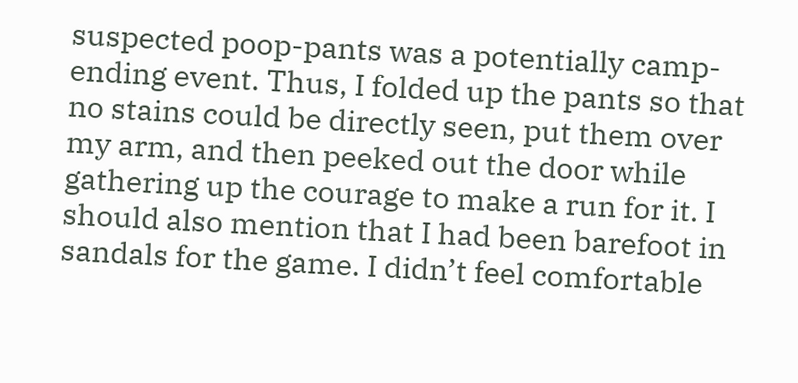suspected poop-pants was a potentially camp-ending event. Thus, I folded up the pants so that no stains could be directly seen, put them over my arm, and then peeked out the door while gathering up the courage to make a run for it. I should also mention that I had been barefoot in sandals for the game. I didn’t feel comfortable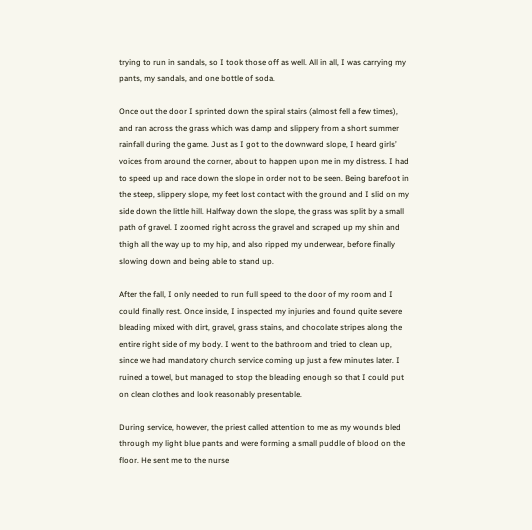trying to run in sandals, so I took those off as well. All in all, I was carrying my pants, my sandals, and one bottle of soda.

Once out the door I sprinted down the spiral stairs (almost fell a few times), and ran across the grass which was damp and slippery from a short summer rainfall during the game. Just as I got to the downward slope, I heard girls’ voices from around the corner, about to happen upon me in my distress. I had to speed up and race down the slope in order not to be seen. Being barefoot in the steep, slippery slope, my feet lost contact with the ground and I slid on my side down the little hill. Halfway down the slope, the grass was split by a small path of gravel. I zoomed right across the gravel and scraped up my shin and thigh all the way up to my hip, and also ripped my underwear, before finally slowing down and being able to stand up.

After the fall, I only needed to run full speed to the door of my room and I could finally rest. Once inside, I inspected my injuries and found quite severe bleading mixed with dirt, gravel, grass stains, and chocolate stripes along the entire right side of my body. I went to the bathroom and tried to clean up, since we had mandatory church service coming up just a few minutes later. I ruined a towel, but managed to stop the bleading enough so that I could put on clean clothes and look reasonably presentable.

During service, however, the priest called attention to me as my wounds bled through my light blue pants and were forming a small puddle of blood on the floor. He sent me to the nurse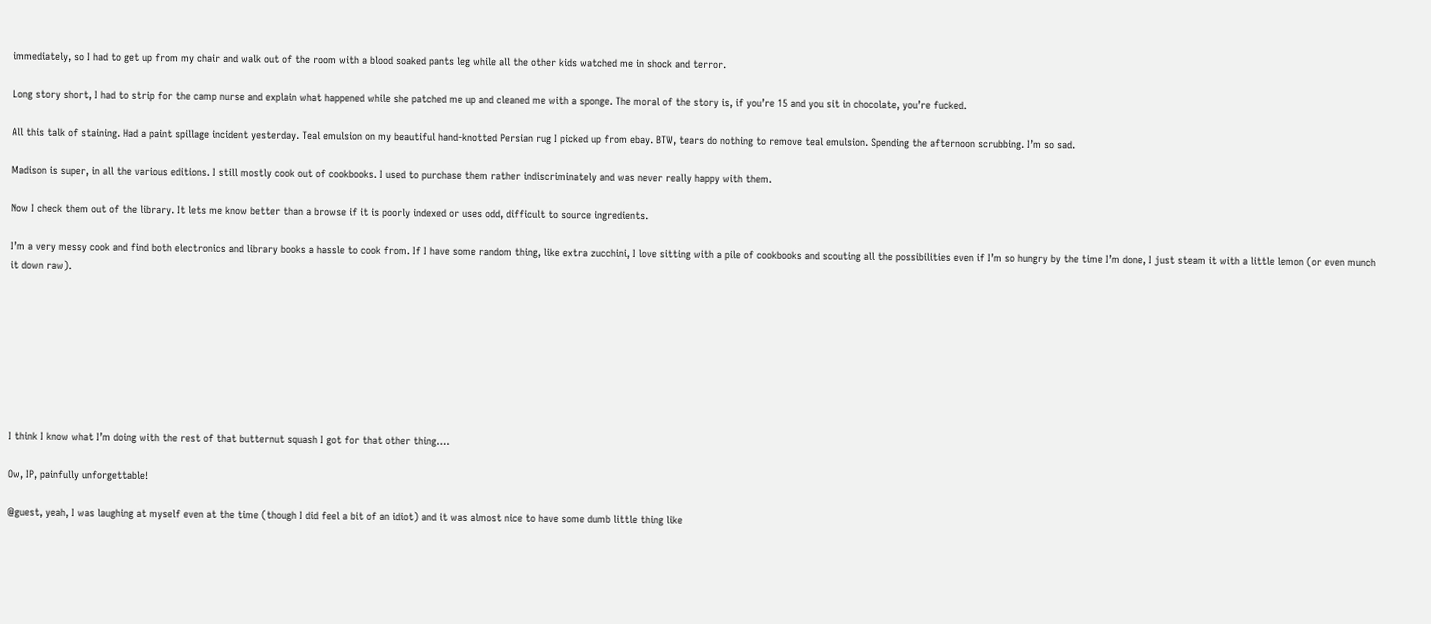immediately, so I had to get up from my chair and walk out of the room with a blood soaked pants leg while all the other kids watched me in shock and terror.

Long story short, I had to strip for the camp nurse and explain what happened while she patched me up and cleaned me with a sponge. The moral of the story is, if you’re 15 and you sit in chocolate, you’re fucked.

All this talk of staining. Had a paint spillage incident yesterday. Teal emulsion on my beautiful hand-knotted Persian rug I picked up from ebay. BTW, tears do nothing to remove teal emulsion. Spending the afternoon scrubbing. I’m so sad.

Madison is super, in all the various editions. I still mostly cook out of cookbooks. I used to purchase them rather indiscriminately and was never really happy with them.

Now I check them out of the library. It lets me know better than a browse if it is poorly indexed or uses odd, difficult to source ingredients.

I’m a very messy cook and find both electronics and library books a hassle to cook from. If I have some random thing, like extra zucchini, I love sitting with a pile of cookbooks and scouting all the possibilities even if I’m so hungry by the time I’m done, I just steam it with a little lemon (or even munch it down raw).








I think I know what I’m doing with the rest of that butternut squash I got for that other thing….

Ow, IP, painfully unforgettable!

@guest, yeah, I was laughing at myself even at the time (though I did feel a bit of an idiot) and it was almost nice to have some dumb little thing like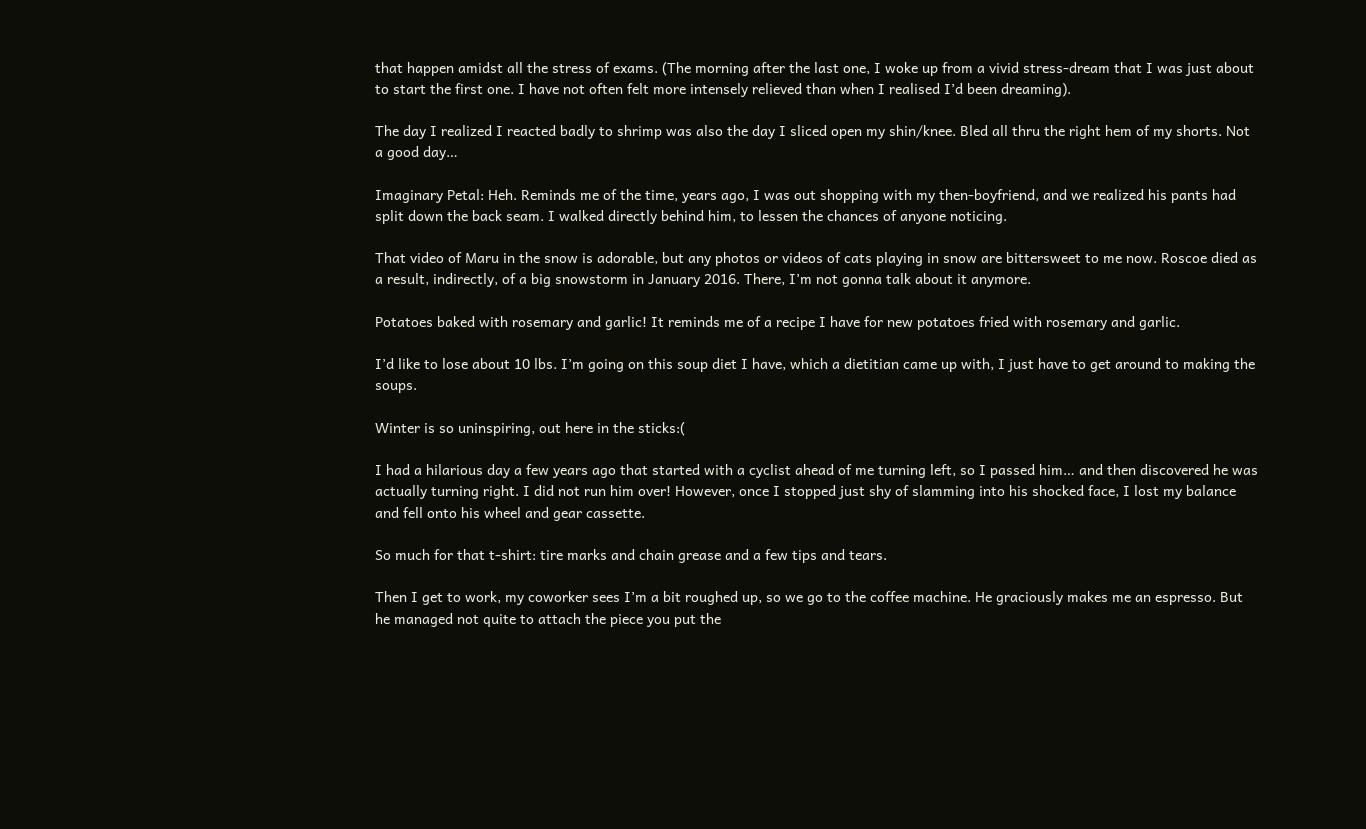that happen amidst all the stress of exams. (The morning after the last one, I woke up from a vivid stress-dream that I was just about to start the first one. I have not often felt more intensely relieved than when I realised I’d been dreaming).

The day I realized I reacted badly to shrimp was also the day I sliced open my shin/knee. Bled all thru the right hem of my shorts. Not a good day…

Imaginary Petal: Heh. Reminds me of the time, years ago, I was out shopping with my then-boyfriend, and we realized his pants had split down the back seam. I walked directly behind him, to lessen the chances of anyone noticing.

That video of Maru in the snow is adorable, but any photos or videos of cats playing in snow are bittersweet to me now. Roscoe died as a result, indirectly, of a big snowstorm in January 2016. There, I’m not gonna talk about it anymore.

Potatoes baked with rosemary and garlic! It reminds me of a recipe I have for new potatoes fried with rosemary and garlic.

I’d like to lose about 10 lbs. I’m going on this soup diet I have, which a dietitian came up with, I just have to get around to making the soups.

Winter is so uninspiring, out here in the sticks:(

I had a hilarious day a few years ago that started with a cyclist ahead of me turning left, so I passed him… and then discovered he was actually turning right. I did not run him over! However, once I stopped just shy of slamming into his shocked face, I lost my balance and fell onto his wheel and gear cassette.

So much for that t-shirt: tire marks and chain grease and a few tips and tears.

Then I get to work, my coworker sees I’m a bit roughed up, so we go to the coffee machine. He graciously makes me an espresso. But he managed not quite to attach the piece you put the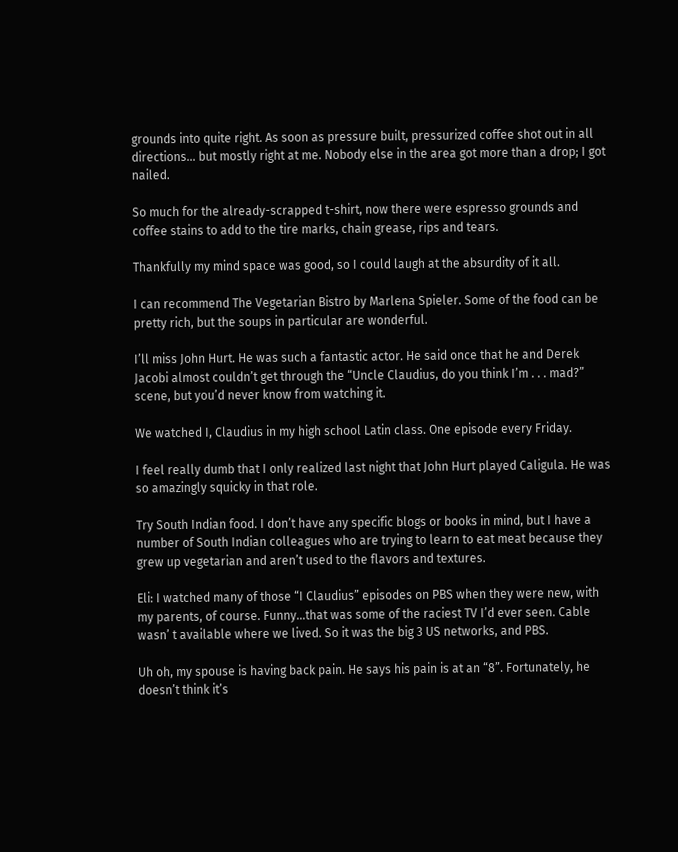grounds into quite right. As soon as pressure built, pressurized coffee shot out in all directions… but mostly right at me. Nobody else in the area got more than a drop; I got nailed.

So much for the already-scrapped t-shirt, now there were espresso grounds and coffee stains to add to the tire marks, chain grease, rips and tears.

Thankfully my mind space was good, so I could laugh at the absurdity of it all.

I can recommend The Vegetarian Bistro by Marlena Spieler. Some of the food can be pretty rich, but the soups in particular are wonderful.

I’ll miss John Hurt. He was such a fantastic actor. He said once that he and Derek Jacobi almost couldn’t get through the “Uncle Claudius, do you think I’m . . . mad?” scene, but you’d never know from watching it.

We watched I, Claudius in my high school Latin class. One episode every Friday.

I feel really dumb that I only realized last night that John Hurt played Caligula. He was so amazingly squicky in that role.

Try South Indian food. I don’t have any specific blogs or books in mind, but I have a number of South Indian colleagues who are trying to learn to eat meat because they grew up vegetarian and aren’t used to the flavors and textures.

Eli: I watched many of those “I Claudius” episodes on PBS when they were new, with my parents, of course. Funny…that was some of the raciest TV I’d ever seen. Cable wasn’ t available where we lived. So it was the big 3 US networks, and PBS.

Uh oh, my spouse is having back pain. He says his pain is at an “8”. Fortunately, he doesn’t think it’s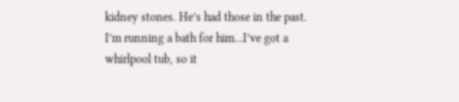kidney stones. He’s had those in the past. I’m running a bath for him…I’ve got a whirlpool tub, so it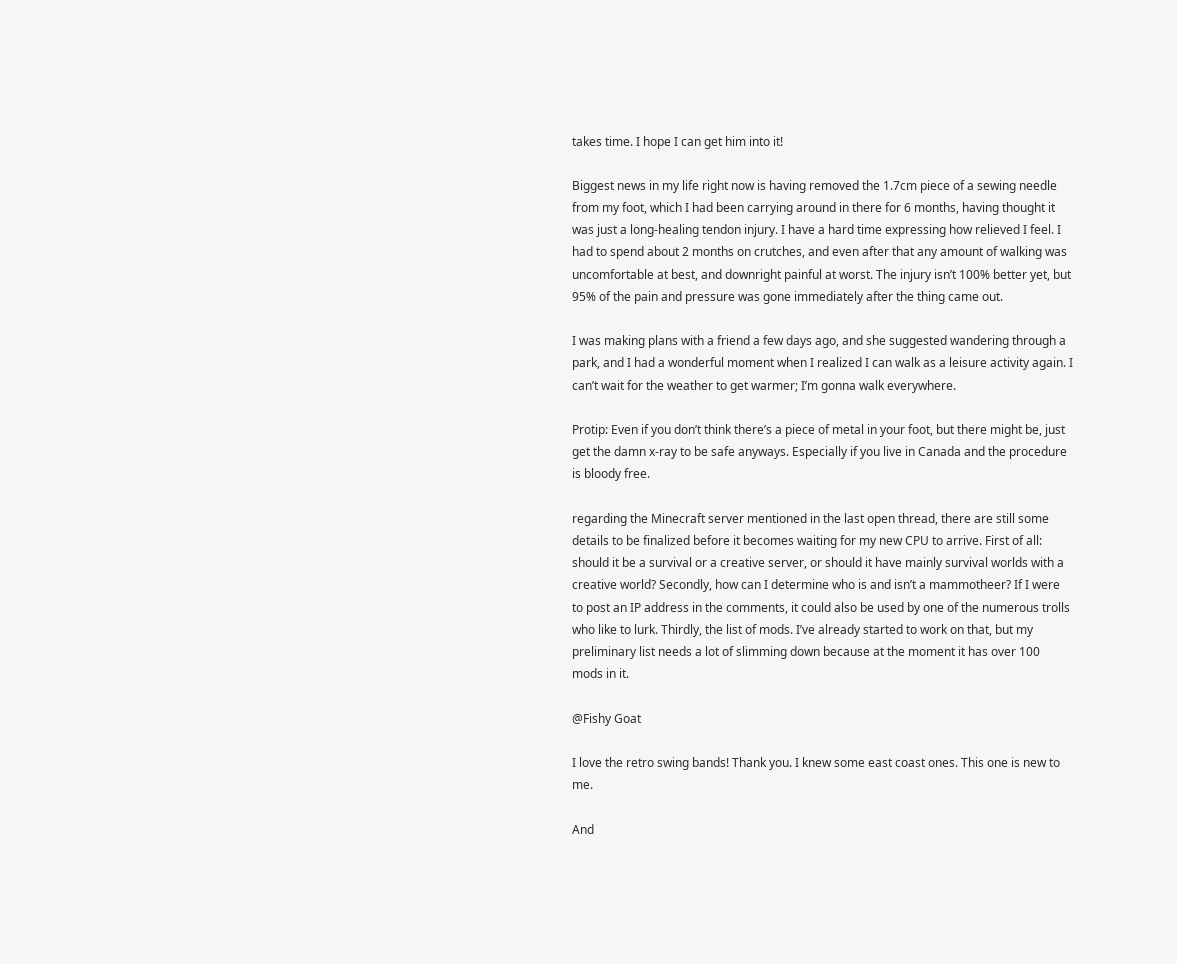takes time. I hope I can get him into it!

Biggest news in my life right now is having removed the 1.7cm piece of a sewing needle from my foot, which I had been carrying around in there for 6 months, having thought it was just a long-healing tendon injury. I have a hard time expressing how relieved I feel. I had to spend about 2 months on crutches, and even after that any amount of walking was uncomfortable at best, and downright painful at worst. The injury isn’t 100% better yet, but 95% of the pain and pressure was gone immediately after the thing came out.

I was making plans with a friend a few days ago, and she suggested wandering through a park, and I had a wonderful moment when I realized I can walk as a leisure activity again. I can’t wait for the weather to get warmer; I’m gonna walk everywhere.

Protip: Even if you don’t think there’s a piece of metal in your foot, but there might be, just get the damn x-ray to be safe anyways. Especially if you live in Canada and the procedure is bloody free.

regarding the Minecraft server mentioned in the last open thread, there are still some details to be finalized before it becomes waiting for my new CPU to arrive. First of all: should it be a survival or a creative server, or should it have mainly survival worlds with a creative world? Secondly, how can I determine who is and isn’t a mammotheer? If I were to post an IP address in the comments, it could also be used by one of the numerous trolls who like to lurk. Thirdly, the list of mods. I’ve already started to work on that, but my preliminary list needs a lot of slimming down because at the moment it has over 100 mods in it.

@Fishy Goat

I love the retro swing bands! Thank you. I knew some east coast ones. This one is new to me.

And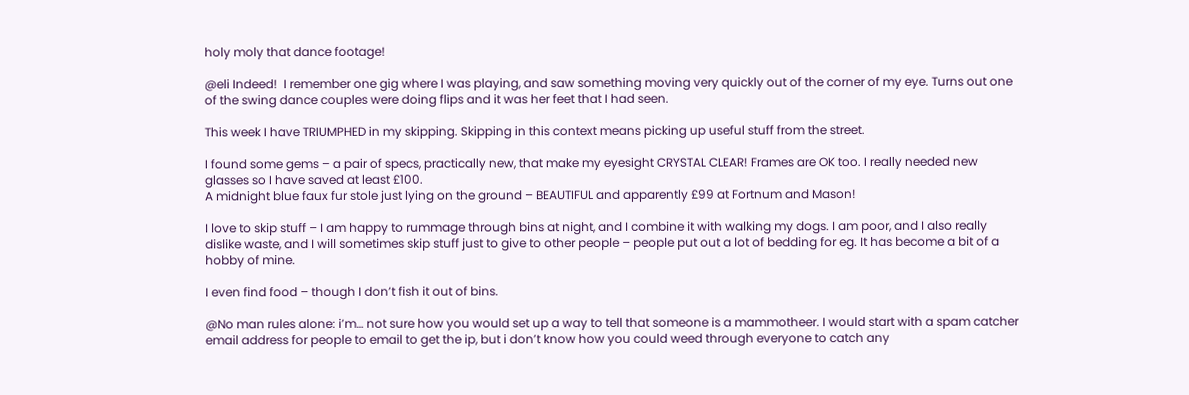holy moly that dance footage!

@eli Indeed!  I remember one gig where I was playing, and saw something moving very quickly out of the corner of my eye. Turns out one of the swing dance couples were doing flips and it was her feet that I had seen.

This week I have TRIUMPHED in my skipping. Skipping in this context means picking up useful stuff from the street.

I found some gems – a pair of specs, practically new, that make my eyesight CRYSTAL CLEAR! Frames are OK too. I really needed new glasses so I have saved at least £100.
A midnight blue faux fur stole just lying on the ground – BEAUTIFUL and apparently £99 at Fortnum and Mason!

I love to skip stuff – I am happy to rummage through bins at night, and I combine it with walking my dogs. I am poor, and I also really dislike waste, and I will sometimes skip stuff just to give to other people – people put out a lot of bedding for eg. It has become a bit of a hobby of mine.

I even find food – though I don’t fish it out of bins.

@No man rules alone: i’m… not sure how you would set up a way to tell that someone is a mammotheer. I would start with a spam catcher email address for people to email to get the ip, but i don’t know how you could weed through everyone to catch any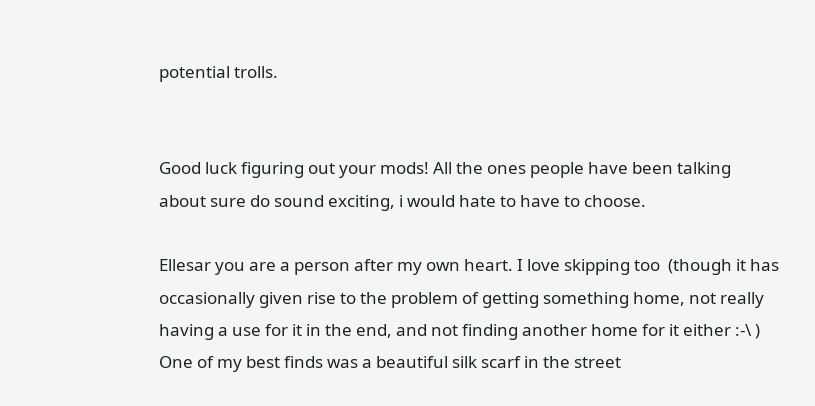potential trolls.


Good luck figuring out your mods! All the ones people have been talking about sure do sound exciting, i would hate to have to choose.

Ellesar you are a person after my own heart. I love skipping too  (though it has occasionally given rise to the problem of getting something home, not really having a use for it in the end, and not finding another home for it either :-\ )
One of my best finds was a beautiful silk scarf in the street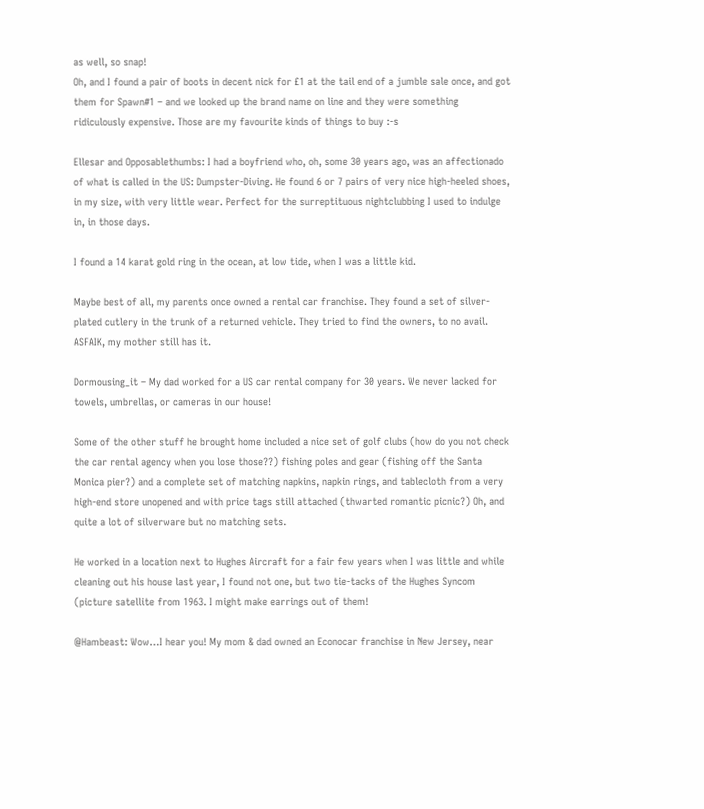as well, so snap!
Oh, and I found a pair of boots in decent nick for £1 at the tail end of a jumble sale once, and got them for Spawn#1 – and we looked up the brand name on line and they were something ridiculously expensive. Those are my favourite kinds of things to buy :-s

Ellesar and Opposablethumbs: I had a boyfriend who, oh, some 30 years ago, was an affectionado of what is called in the US: Dumpster-Diving. He found 6 or 7 pairs of very nice high-heeled shoes, in my size, with very little wear. Perfect for the surreptituous nightclubbing I used to indulge in, in those days.

I found a 14 karat gold ring in the ocean, at low tide, when I was a little kid.

Maybe best of all, my parents once owned a rental car franchise. They found a set of silver- plated cutlery in the trunk of a returned vehicle. They tried to find the owners, to no avail. ASFAIK, my mother still has it.

Dormousing_it – My dad worked for a US car rental company for 30 years. We never lacked for towels, umbrellas, or cameras in our house!

Some of the other stuff he brought home included a nice set of golf clubs (how do you not check the car rental agency when you lose those??) fishing poles and gear (fishing off the Santa Monica pier?) and a complete set of matching napkins, napkin rings, and tablecloth from a very high-end store unopened and with price tags still attached (thwarted romantic picnic?) Oh, and quite a lot of silverware but no matching sets.

He worked in a location next to Hughes Aircraft for a fair few years when I was little and while cleaning out his house last year, I found not one, but two tie-tacks of the Hughes Syncom (picture satellite from 1963. I might make earrings out of them!

@Hambeast: Wow…I hear you! My mom & dad owned an Econocar franchise in New Jersey, near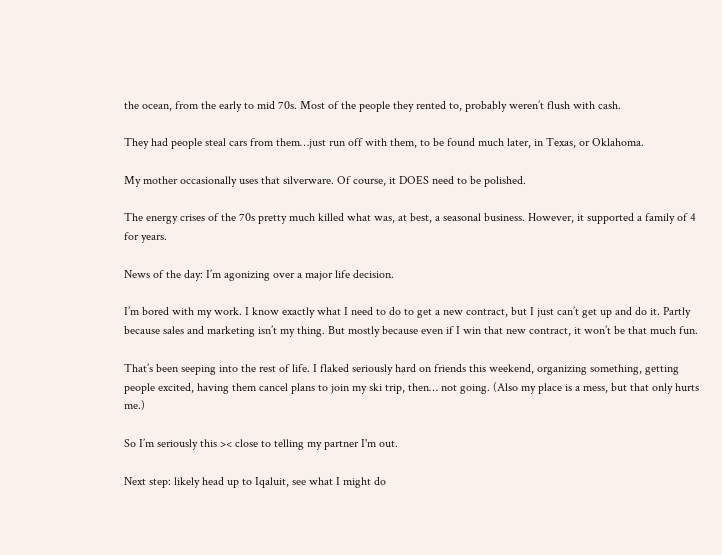the ocean, from the early to mid 70s. Most of the people they rented to, probably weren’t flush with cash.

They had people steal cars from them…just run off with them, to be found much later, in Texas, or Oklahoma.

My mother occasionally uses that silverware. Of course, it DOES need to be polished.

The energy crises of the 70s pretty much killed what was, at best, a seasonal business. However, it supported a family of 4 for years.

News of the day: I’m agonizing over a major life decision.

I’m bored with my work. I know exactly what I need to do to get a new contract, but I just can’t get up and do it. Partly because sales and marketing isn’t my thing. But mostly because even if I win that new contract, it won’t be that much fun.

That’s been seeping into the rest of life. I flaked seriously hard on friends this weekend, organizing something, getting people excited, having them cancel plans to join my ski trip, then… not going. (Also my place is a mess, but that only hurts me.)

So I’m seriously this >< close to telling my partner I'm out.

Next step: likely head up to Iqaluit, see what I might do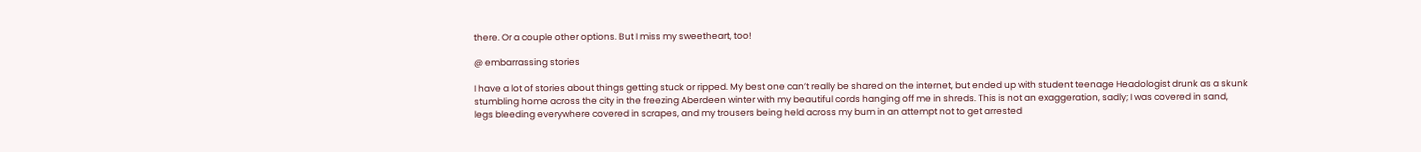there. Or a couple other options. But I miss my sweetheart, too!

@ embarrassing stories

I have a lot of stories about things getting stuck or ripped. My best one can’t really be shared on the internet, but ended up with student teenage Headologist drunk as a skunk stumbling home across the city in the freezing Aberdeen winter with my beautiful cords hanging off me in shreds. This is not an exaggeration, sadly; I was covered in sand, legs bleeding everywhere covered in scrapes, and my trousers being held across my bum in an attempt not to get arrested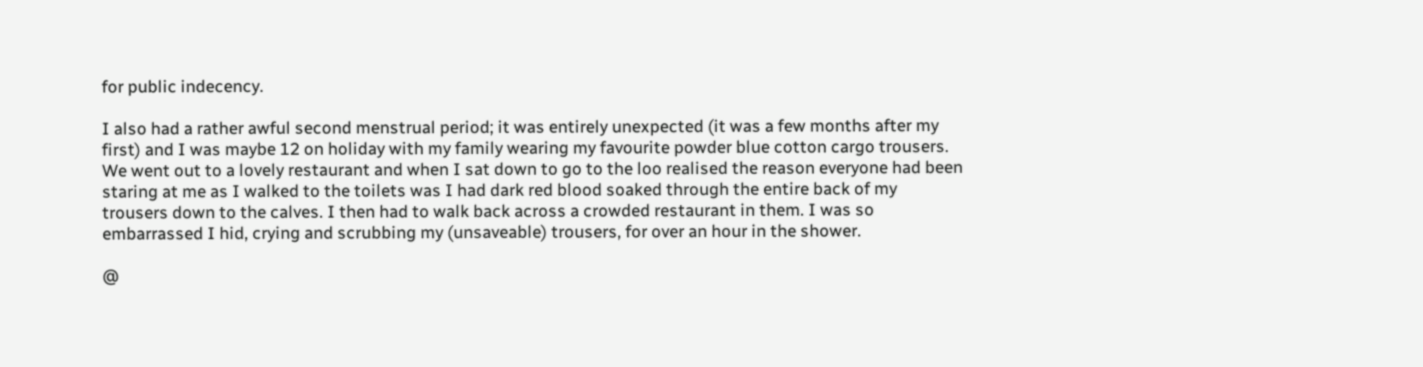for public indecency.

I also had a rather awful second menstrual period; it was entirely unexpected (it was a few months after my first) and I was maybe 12 on holiday with my family wearing my favourite powder blue cotton cargo trousers. We went out to a lovely restaurant and when I sat down to go to the loo realised the reason everyone had been staring at me as I walked to the toilets was I had dark red blood soaked through the entire back of my trousers down to the calves. I then had to walk back across a crowded restaurant in them. I was so embarrassed I hid, crying and scrubbing my (unsaveable) trousers, for over an hour in the shower.

@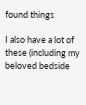found things

I also have a lot of these (including my beloved bedside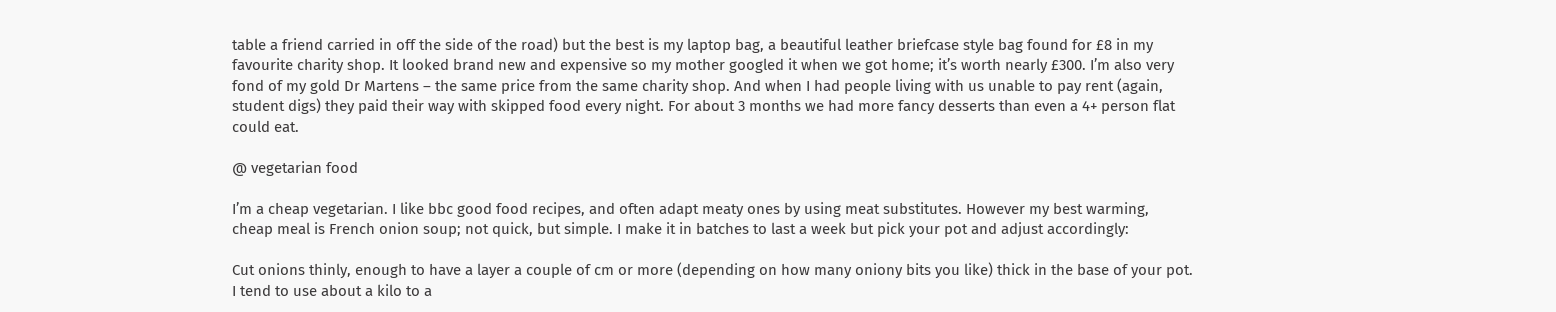table a friend carried in off the side of the road) but the best is my laptop bag, a beautiful leather briefcase style bag found for £8 in my favourite charity shop. It looked brand new and expensive so my mother googled it when we got home; it’s worth nearly £300. I’m also very fond of my gold Dr Martens – the same price from the same charity shop. And when I had people living with us unable to pay rent (again, student digs) they paid their way with skipped food every night. For about 3 months we had more fancy desserts than even a 4+ person flat could eat.

@ vegetarian food

I’m a cheap vegetarian. I like bbc good food recipes, and often adapt meaty ones by using meat substitutes. However my best warming, cheap meal is French onion soup; not quick, but simple. I make it in batches to last a week but pick your pot and adjust accordingly:

Cut onions thinly, enough to have a layer a couple of cm or more (depending on how many oniony bits you like) thick in the base of your pot. I tend to use about a kilo to a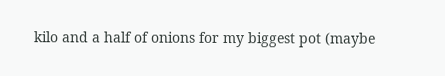kilo and a half of onions for my biggest pot (maybe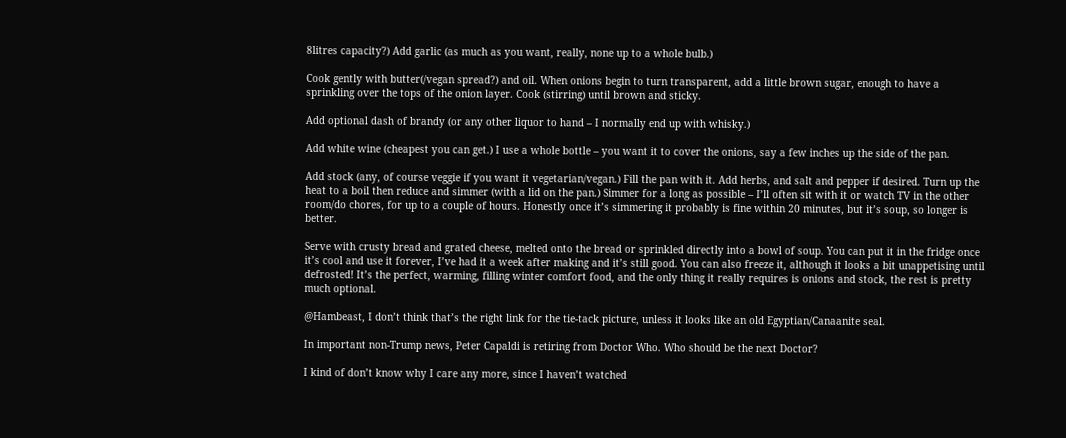8litres capacity?) Add garlic (as much as you want, really, none up to a whole bulb.)

Cook gently with butter(/vegan spread?) and oil. When onions begin to turn transparent, add a little brown sugar, enough to have a sprinkling over the tops of the onion layer. Cook (stirring) until brown and sticky.

Add optional dash of brandy (or any other liquor to hand – I normally end up with whisky.)

Add white wine (cheapest you can get.) I use a whole bottle – you want it to cover the onions, say a few inches up the side of the pan.

Add stock (any, of course veggie if you want it vegetarian/vegan.) Fill the pan with it. Add herbs, and salt and pepper if desired. Turn up the heat to a boil then reduce and simmer (with a lid on the pan.) Simmer for a long as possible – I’ll often sit with it or watch TV in the other room/do chores, for up to a couple of hours. Honestly once it’s simmering it probably is fine within 20 minutes, but it’s soup, so longer is better.

Serve with crusty bread and grated cheese, melted onto the bread or sprinkled directly into a bowl of soup. You can put it in the fridge once it’s cool and use it forever, I’ve had it a week after making and it’s still good. You can also freeze it, although it looks a bit unappetising until defrosted! It’s the perfect, warming, filling winter comfort food, and the only thing it really requires is onions and stock, the rest is pretty much optional.

@Hambeast, I don’t think that’s the right link for the tie-tack picture, unless it looks like an old Egyptian/Canaanite seal.

In important non-Trump news, Peter Capaldi is retiring from Doctor Who. Who should be the next Doctor?

I kind of don’t know why I care any more, since I haven’t watched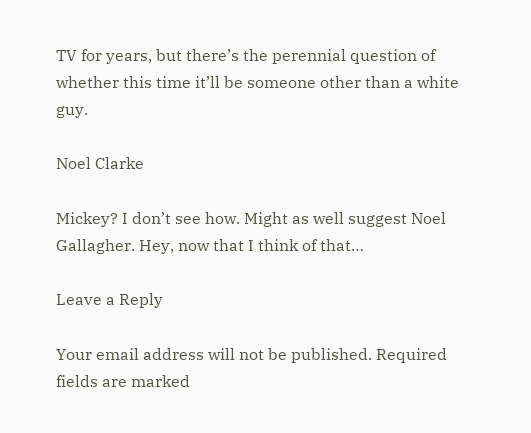TV for years, but there’s the perennial question of whether this time it’ll be someone other than a white guy.

Noel Clarke

Mickey? I don’t see how. Might as well suggest Noel Gallagher. Hey, now that I think of that…

Leave a Reply

Your email address will not be published. Required fields are marked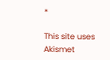*

This site uses Akismet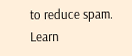to reduce spam. Learn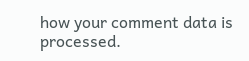how your comment data is processed.